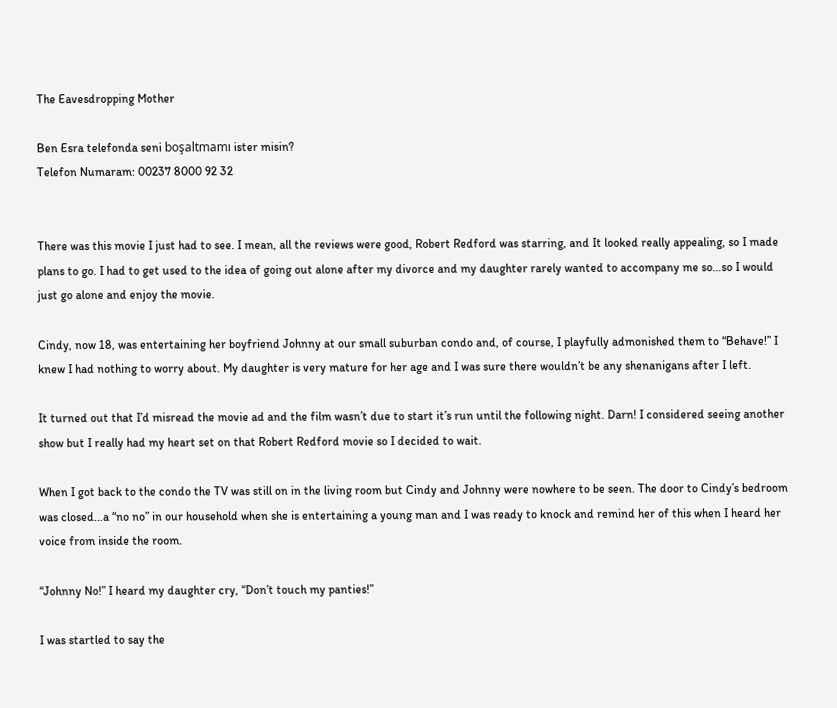The Eavesdropping Mother

Ben Esra telefonda seni boşaltmamı ister misin?
Telefon Numaram: 00237 8000 92 32


There was this movie I just had to see. I mean, all the reviews were good, Robert Redford was starring, and It looked really appealing, so I made plans to go. I had to get used to the idea of going out alone after my divorce and my daughter rarely wanted to accompany me so…so I would just go alone and enjoy the movie.

Cindy, now 18, was entertaining her boyfriend Johnny at our small suburban condo and, of course, I playfully admonished them to “Behave!” I knew I had nothing to worry about. My daughter is very mature for her age and I was sure there wouldn’t be any shenanigans after I left.

It turned out that I’d misread the movie ad and the film wasn’t due to start it’s run until the following night. Darn! I considered seeing another show but I really had my heart set on that Robert Redford movie so I decided to wait.

When I got back to the condo the TV was still on in the living room but Cindy and Johnny were nowhere to be seen. The door to Cindy’s bedroom was closed…a “no no” in our household when she is entertaining a young man and I was ready to knock and remind her of this when I heard her voice from inside the room.

“Johnny No!” I heard my daughter cry, “Don’t touch my panties!”

I was startled to say the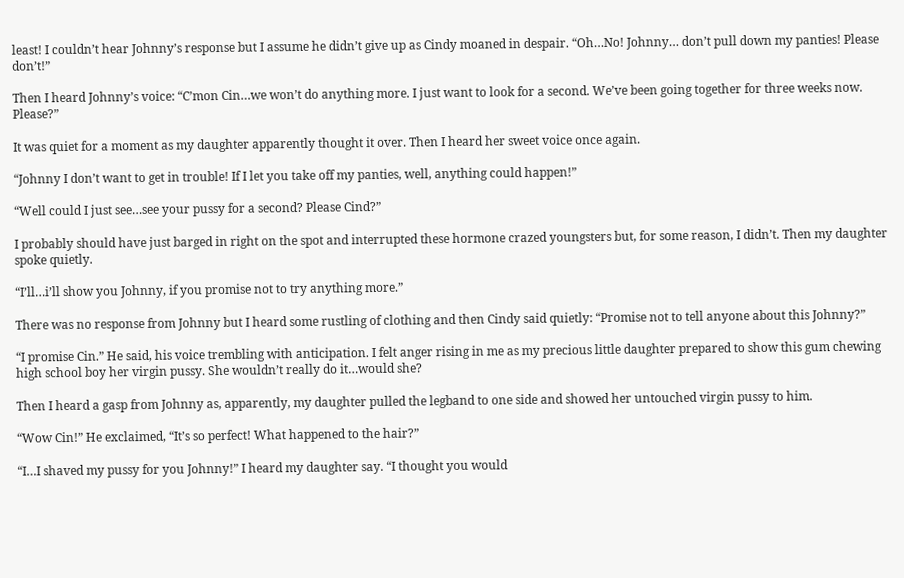least! I couldn’t hear Johnny’s response but I assume he didn’t give up as Cindy moaned in despair. “Oh…No! Johnny… don’t pull down my panties! Please don’t!”

Then I heard Johnny’s voice: “C’mon Cin…we won’t do anything more. I just want to look for a second. We’ve been going together for three weeks now. Please?”

It was quiet for a moment as my daughter apparently thought it over. Then I heard her sweet voice once again.

“Johnny I don’t want to get in trouble! If I let you take off my panties, well, anything could happen!”

“Well could I just see…see your pussy for a second? Please Cind?”

I probably should have just barged in right on the spot and interrupted these hormone crazed youngsters but, for some reason, I didn’t. Then my daughter spoke quietly.

“I’ll…i’ll show you Johnny, if you promise not to try anything more.”

There was no response from Johnny but I heard some rustling of clothing and then Cindy said quietly: “Promise not to tell anyone about this Johnny?”

“I promise Cin.” He said, his voice trembling with anticipation. I felt anger rising in me as my precious little daughter prepared to show this gum chewing high school boy her virgin pussy. She wouldn’t really do it…would she?

Then I heard a gasp from Johnny as, apparently, my daughter pulled the legband to one side and showed her untouched virgin pussy to him.

“Wow Cin!” He exclaimed, “It’s so perfect! What happened to the hair?”

“I…I shaved my pussy for you Johnny!” I heard my daughter say. “I thought you would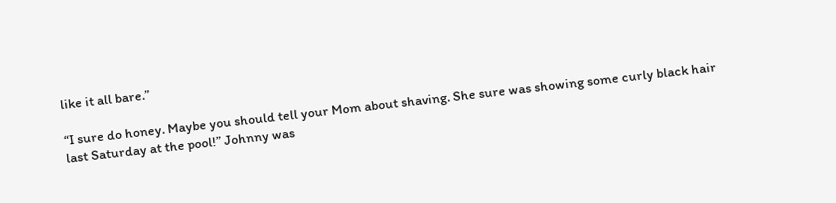like it all bare.”

“I sure do honey. Maybe you should tell your Mom about shaving. She sure was showing some curly black hair last Saturday at the pool!” Johnny was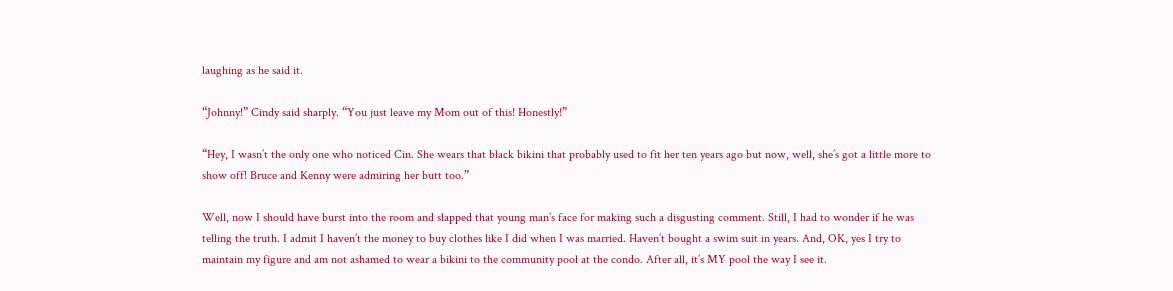laughing as he said it.

“Johnny!” Cindy said sharply. “You just leave my Mom out of this! Honestly!”

“Hey, I wasn’t the only one who noticed Cin. She wears that black bikini that probably used to fit her ten years ago but now, well, she’s got a little more to show off! Bruce and Kenny were admiring her butt too.”

Well, now I should have burst into the room and slapped that young man’s face for making such a disgusting comment. Still, I had to wonder if he was telling the truth. I admit I haven’t the money to buy clothes like I did when I was married. Haven’t bought a swim suit in years. And, OK, yes I try to maintain my figure and am not ashamed to wear a bikini to the community pool at the condo. After all, it’s MY pool the way I see it.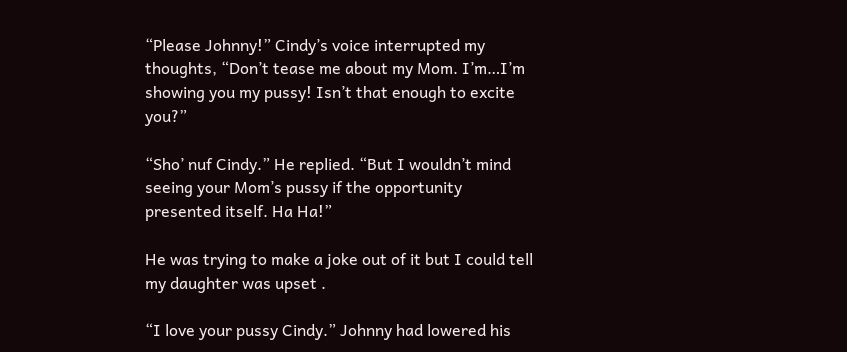“Please Johnny!” Cindy’s voice interrupted my thoughts, “Don’t tease me about my Mom. I’m…I’m showing you my pussy! Isn’t that enough to excite you?”

“Sho’ nuf Cindy.” He replied. “But I wouldn’t mind seeing your Mom’s pussy if the opportunity presented itself. Ha Ha!”

He was trying to make a joke out of it but I could tell my daughter was upset .

“I love your pussy Cindy.” Johnny had lowered his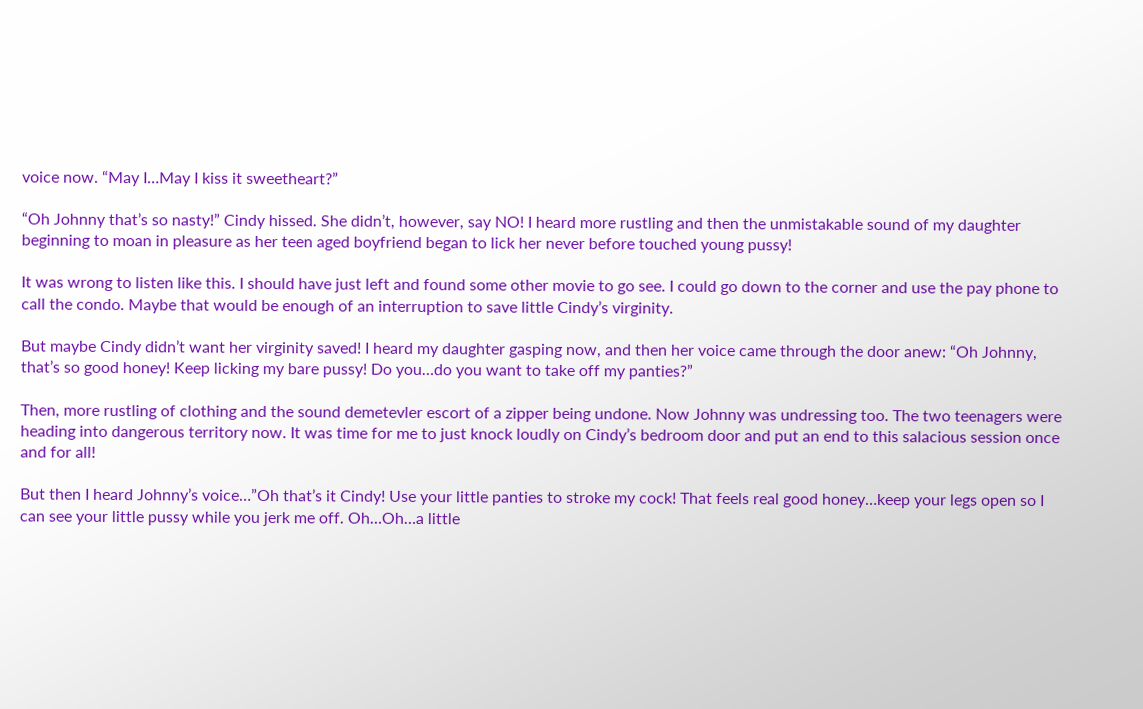voice now. “May I…May I kiss it sweetheart?”

“Oh Johnny that’s so nasty!” Cindy hissed. She didn’t, however, say NO! I heard more rustling and then the unmistakable sound of my daughter beginning to moan in pleasure as her teen aged boyfriend began to lick her never before touched young pussy!

It was wrong to listen like this. I should have just left and found some other movie to go see. I could go down to the corner and use the pay phone to call the condo. Maybe that would be enough of an interruption to save little Cindy’s virginity.

But maybe Cindy didn’t want her virginity saved! I heard my daughter gasping now, and then her voice came through the door anew: “Oh Johnny, that’s so good honey! Keep licking my bare pussy! Do you…do you want to take off my panties?”

Then, more rustling of clothing and the sound demetevler escort of a zipper being undone. Now Johnny was undressing too. The two teenagers were heading into dangerous territory now. It was time for me to just knock loudly on Cindy’s bedroom door and put an end to this salacious session once and for all!

But then I heard Johnny’s voice…”Oh that’s it Cindy! Use your little panties to stroke my cock! That feels real good honey…keep your legs open so I can see your little pussy while you jerk me off. Oh…Oh…a little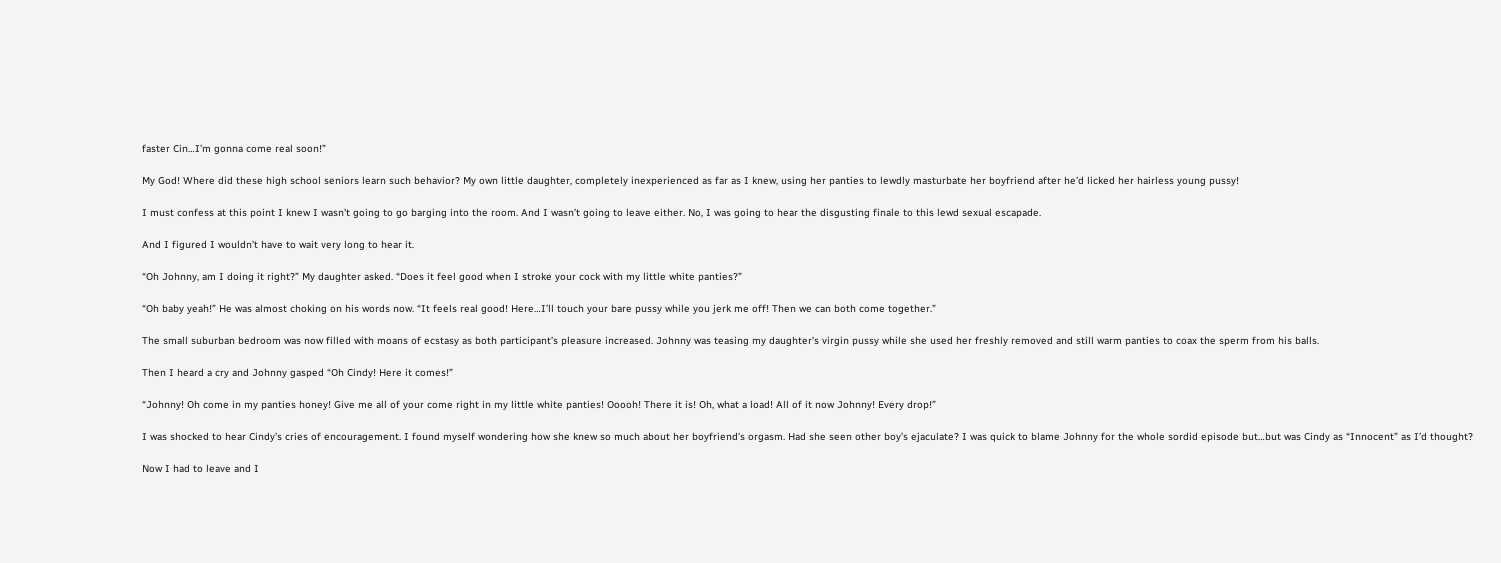faster Cin…I’m gonna come real soon!”

My God! Where did these high school seniors learn such behavior? My own little daughter, completely inexperienced as far as I knew, using her panties to lewdly masturbate her boyfriend after he’d licked her hairless young pussy!

I must confess at this point I knew I wasn’t going to go barging into the room. And I wasn’t going to leave either. No, I was going to hear the disgusting finale to this lewd sexual escapade.

And I figured I wouldn’t have to wait very long to hear it.

“Oh Johnny, am I doing it right?” My daughter asked. “Does it feel good when I stroke your cock with my little white panties?”

“Oh baby yeah!” He was almost choking on his words now. “It feels real good! Here…I’ll touch your bare pussy while you jerk me off! Then we can both come together.”

The small suburban bedroom was now filled with moans of ecstasy as both participant’s pleasure increased. Johnny was teasing my daughter’s virgin pussy while she used her freshly removed and still warm panties to coax the sperm from his balls.

Then I heard a cry and Johnny gasped “Oh Cindy! Here it comes!”

“Johnny! Oh come in my panties honey! Give me all of your come right in my little white panties! Ooooh! There it is! Oh, what a load! All of it now Johnny! Every drop!”

I was shocked to hear Cindy’s cries of encouragement. I found myself wondering how she knew so much about her boyfriend’s orgasm. Had she seen other boy’s ejaculate? I was quick to blame Johnny for the whole sordid episode but…but was Cindy as “Innocent” as I’d thought?

Now I had to leave and I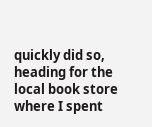quickly did so, heading for the local book store where I spent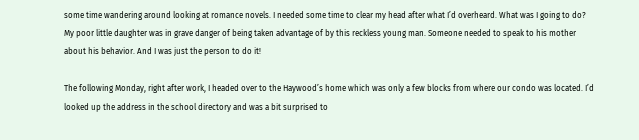some time wandering around looking at romance novels. I needed some time to clear my head after what I’d overheard. What was I going to do? My poor little daughter was in grave danger of being taken advantage of by this reckless young man. Someone needed to speak to his mother about his behavior. And I was just the person to do it!

The following Monday, right after work, I headed over to the Haywood’s home which was only a few blocks from where our condo was located. I’d looked up the address in the school directory and was a bit surprised to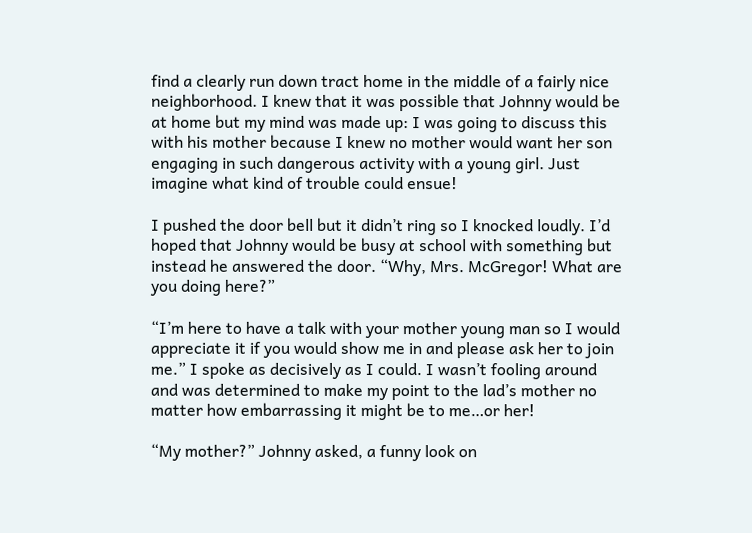find a clearly run down tract home in the middle of a fairly nice neighborhood. I knew that it was possible that Johnny would be at home but my mind was made up: I was going to discuss this with his mother because I knew no mother would want her son engaging in such dangerous activity with a young girl. Just imagine what kind of trouble could ensue!

I pushed the door bell but it didn’t ring so I knocked loudly. I’d hoped that Johnny would be busy at school with something but instead he answered the door. “Why, Mrs. McGregor! What are you doing here?”

“I’m here to have a talk with your mother young man so I would appreciate it if you would show me in and please ask her to join me.” I spoke as decisively as I could. I wasn’t fooling around and was determined to make my point to the lad’s mother no matter how embarrassing it might be to me…or her!

“My mother?” Johnny asked, a funny look on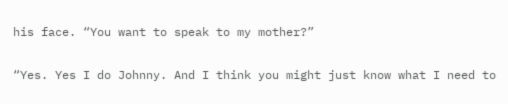his face. “You want to speak to my mother?”

“Yes. Yes I do Johnny. And I think you might just know what I need to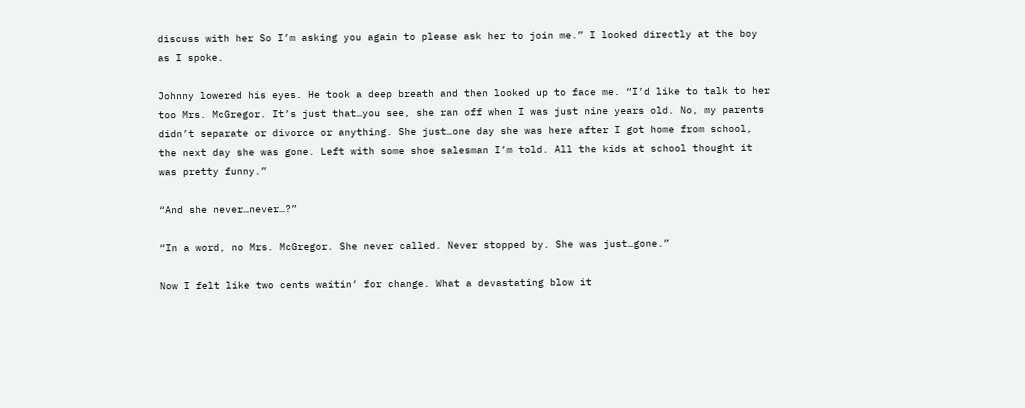discuss with her So I’m asking you again to please ask her to join me.” I looked directly at the boy as I spoke.

Johnny lowered his eyes. He took a deep breath and then looked up to face me. “I’d like to talk to her too Mrs. McGregor. It’s just that…you see, she ran off when I was just nine years old. No, my parents didn’t separate or divorce or anything. She just…one day she was here after I got home from school, the next day she was gone. Left with some shoe salesman I’m told. All the kids at school thought it was pretty funny.”

“And she never…never…?”

“In a word, no Mrs. McGregor. She never called. Never stopped by. She was just…gone.”

Now I felt like two cents waitin’ for change. What a devastating blow it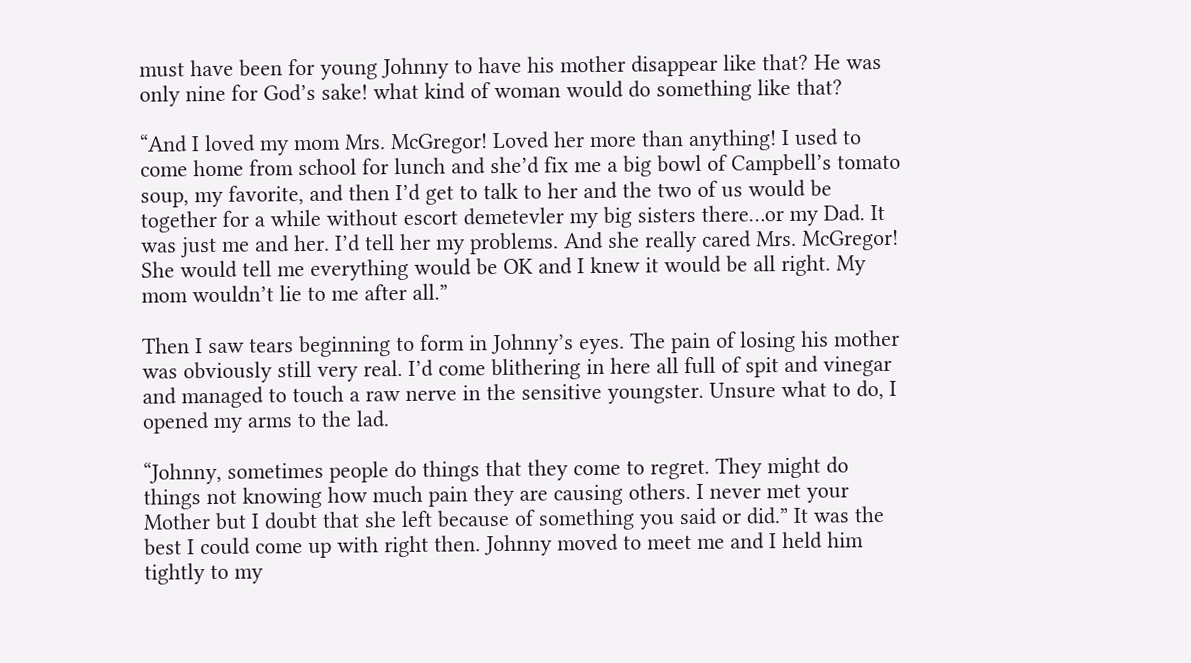must have been for young Johnny to have his mother disappear like that? He was only nine for God’s sake! what kind of woman would do something like that?

“And I loved my mom Mrs. McGregor! Loved her more than anything! I used to come home from school for lunch and she’d fix me a big bowl of Campbell’s tomato soup, my favorite, and then I’d get to talk to her and the two of us would be together for a while without escort demetevler my big sisters there…or my Dad. It was just me and her. I’d tell her my problems. And she really cared Mrs. McGregor! She would tell me everything would be OK and I knew it would be all right. My mom wouldn’t lie to me after all.”

Then I saw tears beginning to form in Johnny’s eyes. The pain of losing his mother was obviously still very real. I’d come blithering in here all full of spit and vinegar and managed to touch a raw nerve in the sensitive youngster. Unsure what to do, I opened my arms to the lad.

“Johnny, sometimes people do things that they come to regret. They might do things not knowing how much pain they are causing others. I never met your Mother but I doubt that she left because of something you said or did.” It was the best I could come up with right then. Johnny moved to meet me and I held him tightly to my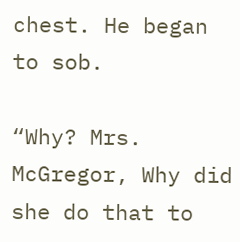chest. He began to sob.

“Why? Mrs. McGregor, Why did she do that to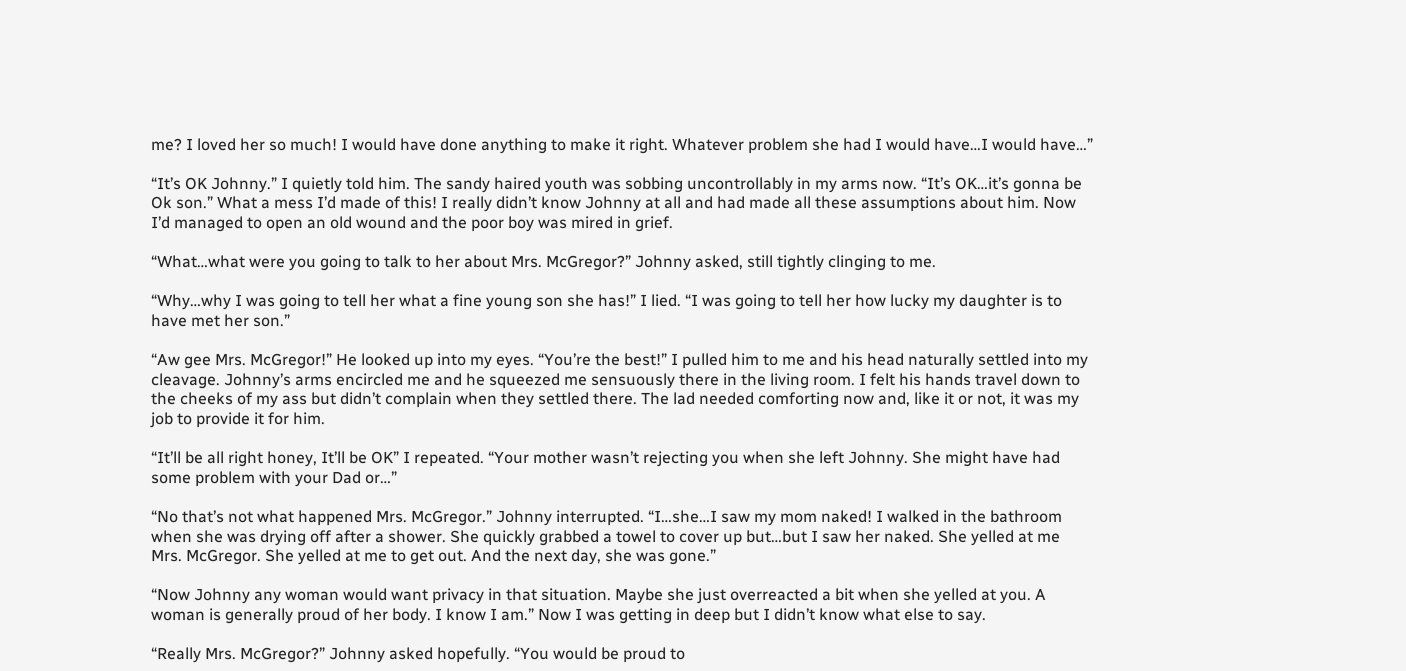me? I loved her so much! I would have done anything to make it right. Whatever problem she had I would have…I would have…”

“It’s OK Johnny.” I quietly told him. The sandy haired youth was sobbing uncontrollably in my arms now. “It’s OK…it’s gonna be Ok son.” What a mess I’d made of this! I really didn’t know Johnny at all and had made all these assumptions about him. Now I’d managed to open an old wound and the poor boy was mired in grief.

“What…what were you going to talk to her about Mrs. McGregor?” Johnny asked, still tightly clinging to me.

“Why…why I was going to tell her what a fine young son she has!” I lied. “I was going to tell her how lucky my daughter is to have met her son.”

“Aw gee Mrs. McGregor!” He looked up into my eyes. “You’re the best!” I pulled him to me and his head naturally settled into my cleavage. Johnny’s arms encircled me and he squeezed me sensuously there in the living room. I felt his hands travel down to the cheeks of my ass but didn’t complain when they settled there. The lad needed comforting now and, like it or not, it was my job to provide it for him.

“It’ll be all right honey, It’ll be OK” I repeated. “Your mother wasn’t rejecting you when she left Johnny. She might have had some problem with your Dad or…”

“No that’s not what happened Mrs. McGregor.” Johnny interrupted. “I…she…I saw my mom naked! I walked in the bathroom when she was drying off after a shower. She quickly grabbed a towel to cover up but…but I saw her naked. She yelled at me Mrs. McGregor. She yelled at me to get out. And the next day, she was gone.”

“Now Johnny any woman would want privacy in that situation. Maybe she just overreacted a bit when she yelled at you. A woman is generally proud of her body. I know I am.” Now I was getting in deep but I didn’t know what else to say.

“Really Mrs. McGregor?” Johnny asked hopefully. “You would be proud to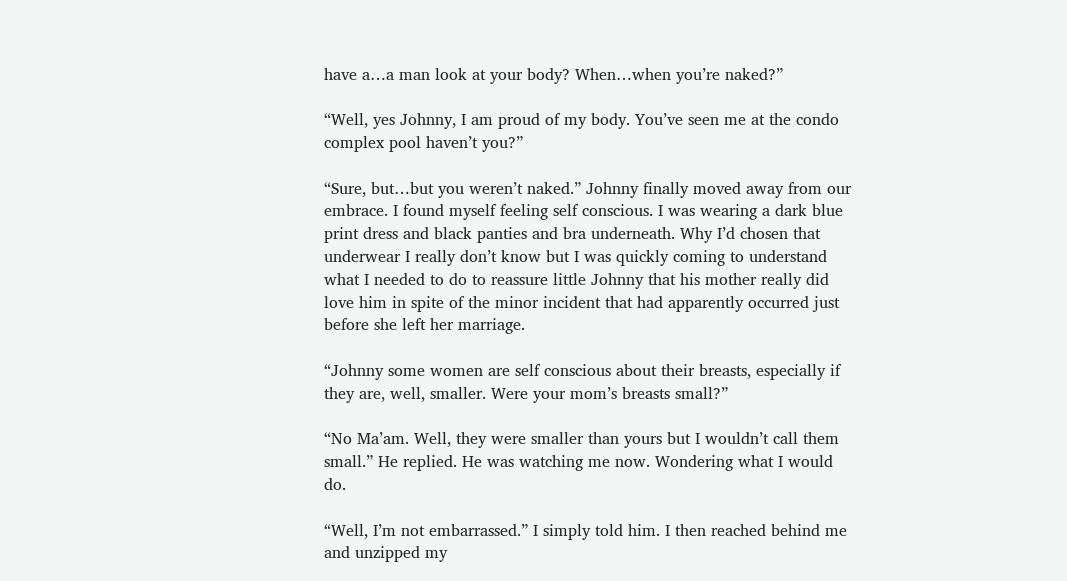have a…a man look at your body? When…when you’re naked?”

“Well, yes Johnny, I am proud of my body. You’ve seen me at the condo complex pool haven’t you?”

“Sure, but…but you weren’t naked.” Johnny finally moved away from our embrace. I found myself feeling self conscious. I was wearing a dark blue print dress and black panties and bra underneath. Why I’d chosen that underwear I really don’t know but I was quickly coming to understand what I needed to do to reassure little Johnny that his mother really did love him in spite of the minor incident that had apparently occurred just before she left her marriage.

“Johnny some women are self conscious about their breasts, especially if they are, well, smaller. Were your mom’s breasts small?”

“No Ma’am. Well, they were smaller than yours but I wouldn’t call them small.” He replied. He was watching me now. Wondering what I would do.

“Well, I’m not embarrassed.” I simply told him. I then reached behind me and unzipped my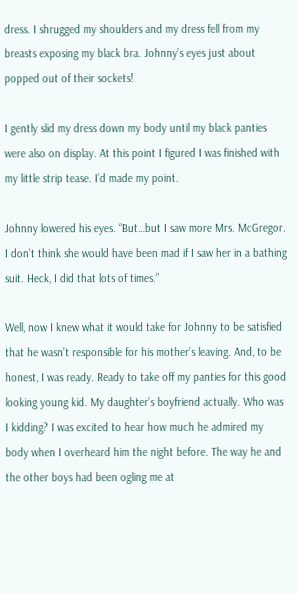dress. I shrugged my shoulders and my dress fell from my breasts exposing my black bra. Johnny’s eyes just about popped out of their sockets!

I gently slid my dress down my body until my black panties were also on display. At this point I figured I was finished with my little strip tease. I’d made my point.

Johnny lowered his eyes. “But…but I saw more Mrs. McGregor. I don’t think she would have been mad if I saw her in a bathing suit. Heck, I did that lots of times.”

Well, now I knew what it would take for Johnny to be satisfied that he wasn’t responsible for his mother’s leaving. And, to be honest, I was ready. Ready to take off my panties for this good looking young kid. My daughter’s boyfriend actually. Who was I kidding? I was excited to hear how much he admired my body when I overheard him the night before. The way he and the other boys had been ogling me at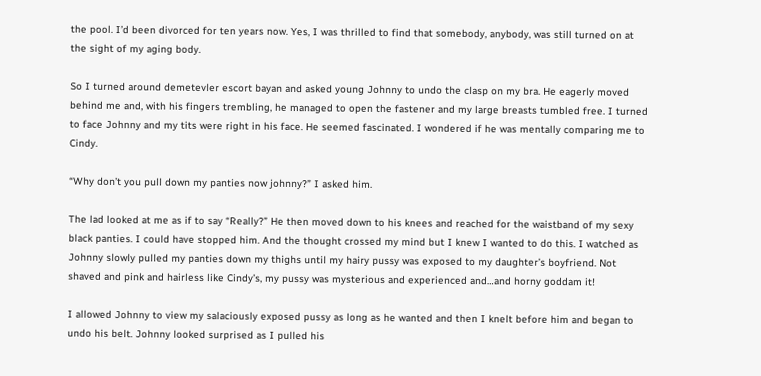the pool. I’d been divorced for ten years now. Yes, I was thrilled to find that somebody, anybody, was still turned on at the sight of my aging body.

So I turned around demetevler escort bayan and asked young Johnny to undo the clasp on my bra. He eagerly moved behind me and, with his fingers trembling, he managed to open the fastener and my large breasts tumbled free. I turned to face Johnny and my tits were right in his face. He seemed fascinated. I wondered if he was mentally comparing me to Cindy.

“Why don’t you pull down my panties now johnny?” I asked him.

The lad looked at me as if to say “Really?” He then moved down to his knees and reached for the waistband of my sexy black panties. I could have stopped him. And the thought crossed my mind but I knew I wanted to do this. I watched as Johnny slowly pulled my panties down my thighs until my hairy pussy was exposed to my daughter’s boyfriend. Not shaved and pink and hairless like Cindy’s, my pussy was mysterious and experienced and…and horny goddam it!

I allowed Johnny to view my salaciously exposed pussy as long as he wanted and then I knelt before him and began to undo his belt. Johnny looked surprised as I pulled his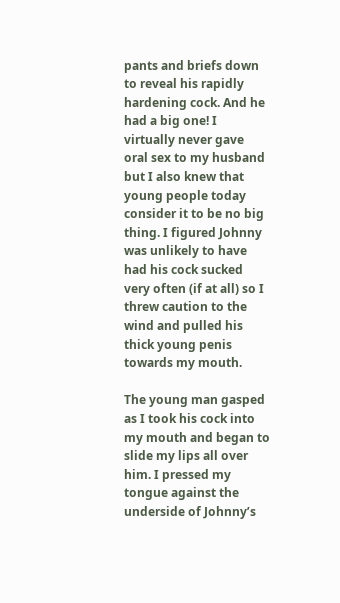pants and briefs down to reveal his rapidly hardening cock. And he had a big one! I virtually never gave oral sex to my husband but I also knew that young people today consider it to be no big thing. I figured Johnny was unlikely to have had his cock sucked very often (if at all) so I threw caution to the wind and pulled his thick young penis towards my mouth.

The young man gasped as I took his cock into my mouth and began to slide my lips all over him. I pressed my tongue against the underside of Johnny’s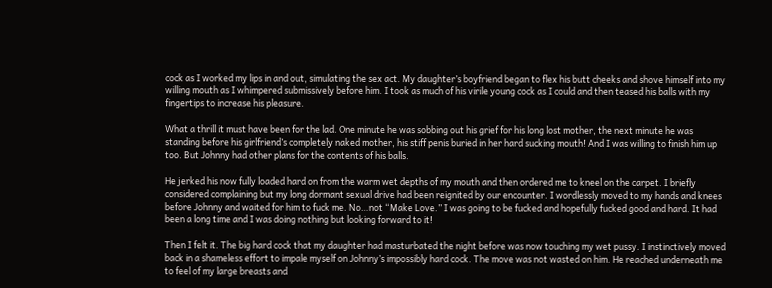cock as I worked my lips in and out, simulating the sex act. My daughter’s boyfriend began to flex his butt cheeks and shove himself into my willing mouth as I whimpered submissively before him. I took as much of his virile young cock as I could and then teased his balls with my fingertips to increase his pleasure.

What a thrill it must have been for the lad. One minute he was sobbing out his grief for his long lost mother, the next minute he was standing before his girlfriend’s completely naked mother, his stiff penis buried in her hard sucking mouth! And I was willing to finish him up too. But Johnny had other plans for the contents of his balls.

He jerked his now fully loaded hard on from the warm wet depths of my mouth and then ordered me to kneel on the carpet. I briefly considered complaining but my long dormant sexual drive had been reignited by our encounter. I wordlessly moved to my hands and knees before Johnny and waited for him to fuck me. No…not “Make Love.” I was going to be fucked and hopefully fucked good and hard. It had been a long time and I was doing nothing but looking forward to it!

Then I felt it. The big hard cock that my daughter had masturbated the night before was now touching my wet pussy. I instinctively moved back in a shameless effort to impale myself on Johnny’s impossibly hard cock. The move was not wasted on him. He reached underneath me to feel of my large breasts and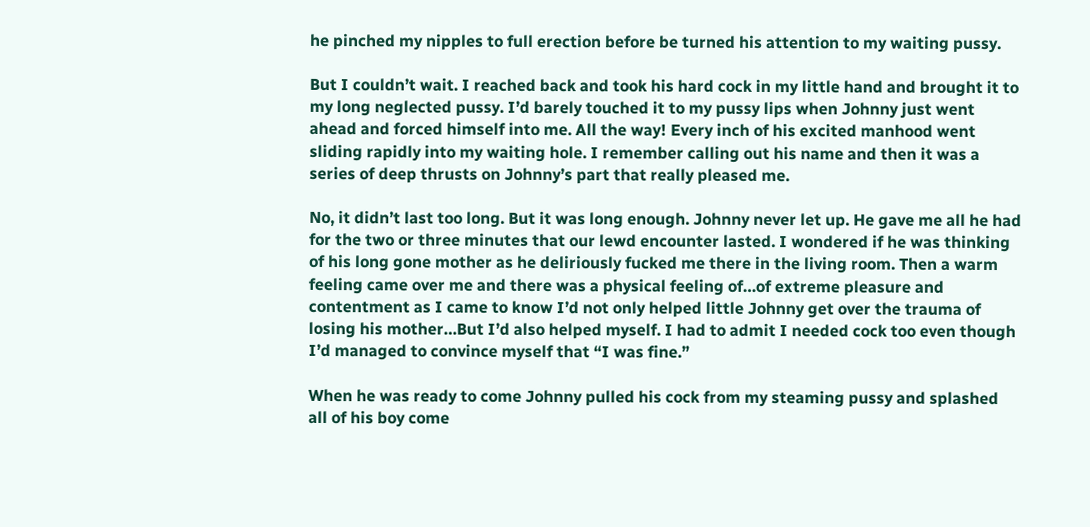he pinched my nipples to full erection before be turned his attention to my waiting pussy.

But I couldn’t wait. I reached back and took his hard cock in my little hand and brought it to my long neglected pussy. I’d barely touched it to my pussy lips when Johnny just went ahead and forced himself into me. All the way! Every inch of his excited manhood went sliding rapidly into my waiting hole. I remember calling out his name and then it was a series of deep thrusts on Johnny’s part that really pleased me.

No, it didn’t last too long. But it was long enough. Johnny never let up. He gave me all he had for the two or three minutes that our lewd encounter lasted. I wondered if he was thinking of his long gone mother as he deliriously fucked me there in the living room. Then a warm feeling came over me and there was a physical feeling of…of extreme pleasure and contentment as I came to know I’d not only helped little Johnny get over the trauma of losing his mother…But I’d also helped myself. I had to admit I needed cock too even though I’d managed to convince myself that “I was fine.”

When he was ready to come Johnny pulled his cock from my steaming pussy and splashed all of his boy come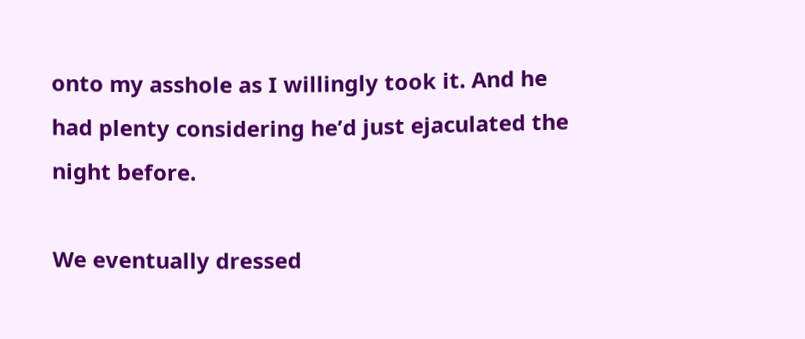onto my asshole as I willingly took it. And he had plenty considering he’d just ejaculated the night before.

We eventually dressed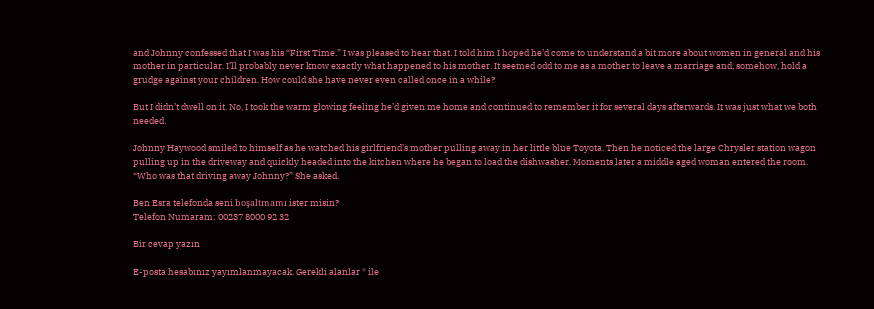and Johnny confessed that I was his “First Time.” I was pleased to hear that. I told him I hoped he’d come to understand a bit more about women in general and his mother in particular. I’ll probably never know exactly what happened to his mother. It seemed odd to me as a mother to leave a marriage and, somehow, hold a grudge against your children. How could she have never even called once in a while?

But I didn’t dwell on it. No, I took the warm glowing feeling he’d given me home and continued to remember it for several days afterwards. It was just what we both needed.

Johnny Haywood smiled to himself as he watched his girlfriend’s mother pulling away in her little blue Toyota. Then he noticed the large Chrysler station wagon pulling up in the driveway and quickly headed into the kitchen where he began to load the dishwasher. Moments later a middle aged woman entered the room. “Who was that driving away Johnny?” She asked.

Ben Esra telefonda seni boşaltmamı ister misin?
Telefon Numaram: 00237 8000 92 32

Bir cevap yazın

E-posta hesabınız yayımlanmayacak. Gerekli alanlar * ile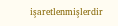işaretlenmişlerdir